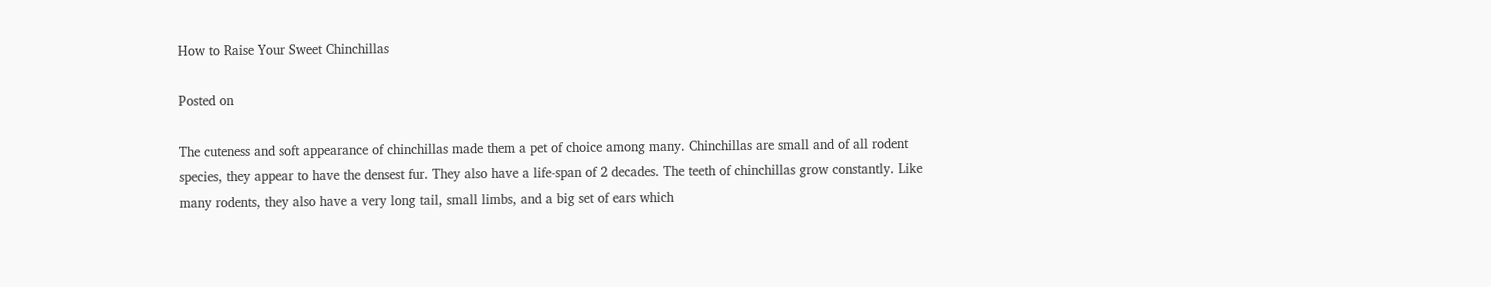How to Raise Your Sweet Chinchillas

Posted on

The cuteness and soft appearance of chinchillas made them a pet of choice among many. Chinchillas are small and of all rodent species, they appear to have the densest fur. They also have a life-span of 2 decades. The teeth of chinchillas grow constantly. Like many rodents, they also have a very long tail, small limbs, and a big set of ears which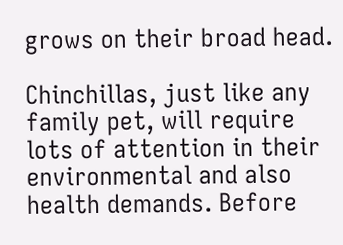grows on their broad head.

Chinchillas, just like any family pet, will require lots of attention in their environmental and also health demands. Before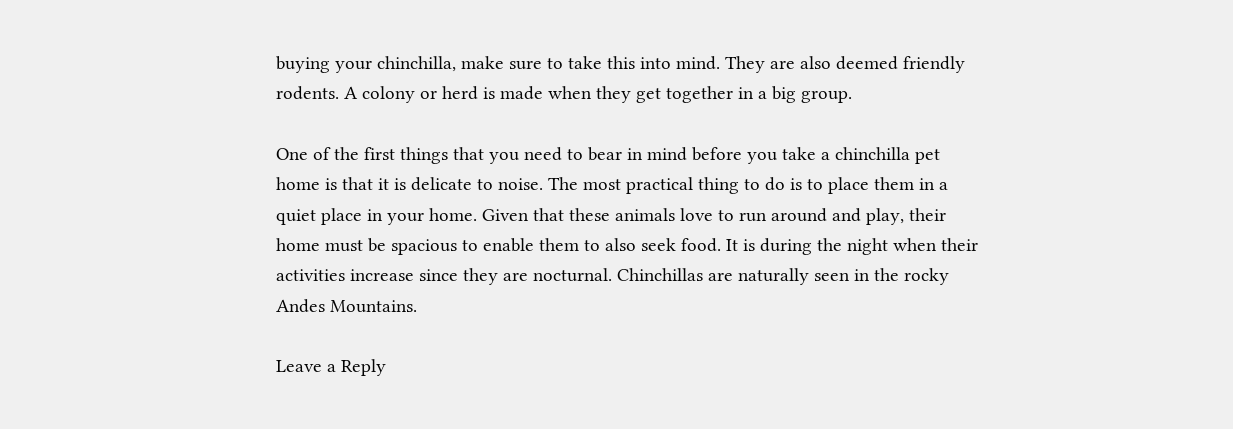buying your chinchilla, make sure to take this into mind. They are also deemed friendly rodents. A colony or herd is made when they get together in a big group.

One of the first things that you need to bear in mind before you take a chinchilla pet home is that it is delicate to noise. The most practical thing to do is to place them in a quiet place in your home. Given that these animals love to run around and play, their home must be spacious to enable them to also seek food. It is during the night when their activities increase since they are nocturnal. Chinchillas are naturally seen in the rocky Andes Mountains.

Leave a Reply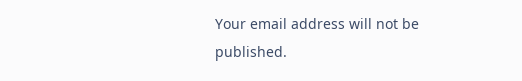Your email address will not be published.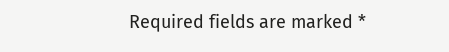Required fields are marked *